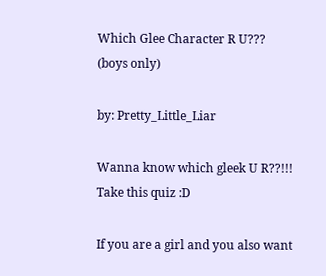Which Glee Character R U??? (boys only)

by: Pretty_Little_Liar

Wanna know which gleek U R??!!! Take this quiz :D

If you are a girl and you also want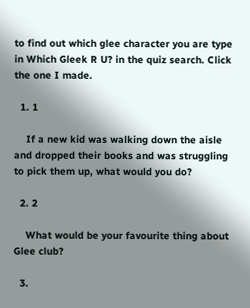to find out which glee character you are type in Which Gleek R U? in the quiz search. Click the one I made.

  1. 1

    If a new kid was walking down the aisle and dropped their books and was struggling to pick them up, what would you do?

  2. 2

    What would be your favourite thing about Glee club?

  3.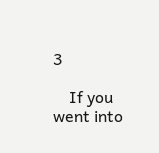3

    If you went into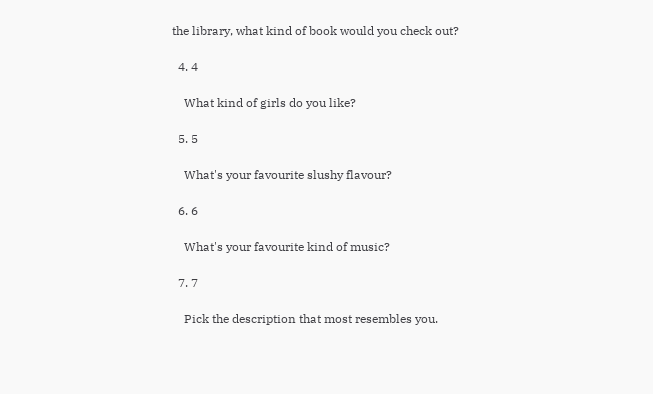the library, what kind of book would you check out?

  4. 4

    What kind of girls do you like?

  5. 5

    What's your favourite slushy flavour?

  6. 6

    What's your favourite kind of music?

  7. 7

    Pick the description that most resembles you.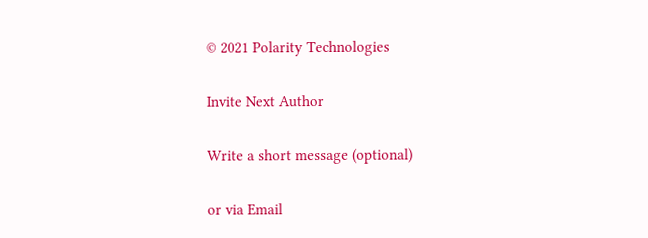© 2021 Polarity Technologies

Invite Next Author

Write a short message (optional)

or via Email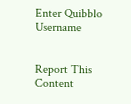Enter Quibblo Username


Report This Content